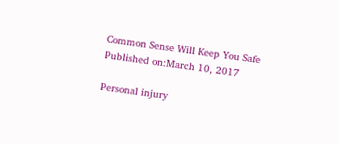Common Sense Will Keep You Safe
Published on:March 10, 2017

Personal injury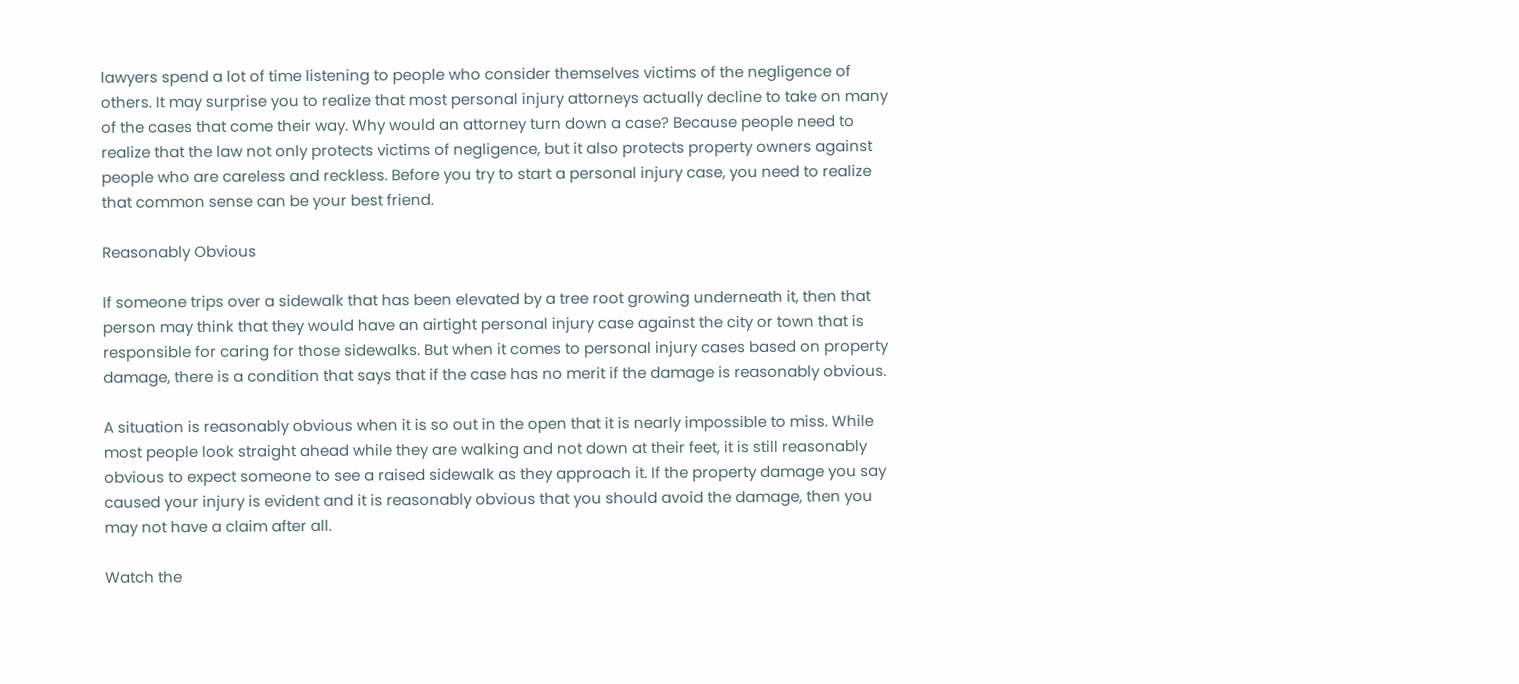lawyers spend a lot of time listening to people who consider themselves victims of the negligence of others. It may surprise you to realize that most personal injury attorneys actually decline to take on many of the cases that come their way. Why would an attorney turn down a case? Because people need to realize that the law not only protects victims of negligence, but it also protects property owners against people who are careless and reckless. Before you try to start a personal injury case, you need to realize that common sense can be your best friend.

Reasonably Obvious

If someone trips over a sidewalk that has been elevated by a tree root growing underneath it, then that person may think that they would have an airtight personal injury case against the city or town that is responsible for caring for those sidewalks. But when it comes to personal injury cases based on property damage, there is a condition that says that if the case has no merit if the damage is reasonably obvious.

A situation is reasonably obvious when it is so out in the open that it is nearly impossible to miss. While most people look straight ahead while they are walking and not down at their feet, it is still reasonably obvious to expect someone to see a raised sidewalk as they approach it. If the property damage you say caused your injury is evident and it is reasonably obvious that you should avoid the damage, then you may not have a claim after all.

Watch the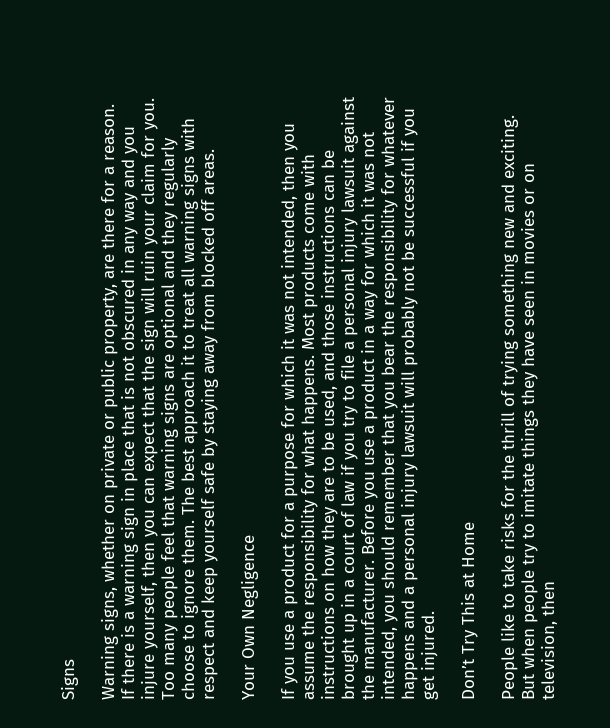Signs

Warning signs, whether on private or public property, are there for a reason. If there is a warning sign in place that is not obscured in any way and you injure yourself, then you can expect that the sign will ruin your claim for you. Too many people feel that warning signs are optional and they regularly choose to ignore them. The best approach it to treat all warning signs with respect and keep yourself safe by staying away from blocked off areas.

Your Own Negligence

If you use a product for a purpose for which it was not intended, then you assume the responsibility for what happens. Most products come with instructions on how they are to be used, and those instructions can be brought up in a court of law if you try to file a personal injury lawsuit against the manufacturer. Before you use a product in a way for which it was not intended, you should remember that you bear the responsibility for whatever happens and a personal injury lawsuit will probably not be successful if you get injured.

Don’t Try This at Home

People like to take risks for the thrill of trying something new and exciting. But when people try to imitate things they have seen in movies or on television, then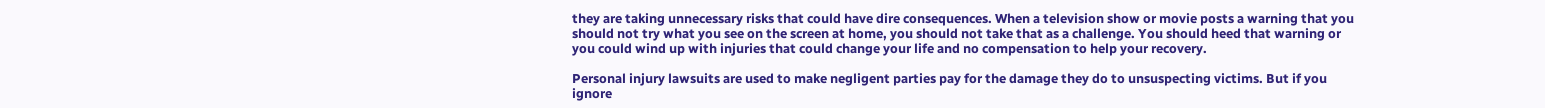they are taking unnecessary risks that could have dire consequences. When a television show or movie posts a warning that you should not try what you see on the screen at home, you should not take that as a challenge. You should heed that warning or you could wind up with injuries that could change your life and no compensation to help your recovery.

Personal injury lawsuits are used to make negligent parties pay for the damage they do to unsuspecting victims. But if you ignore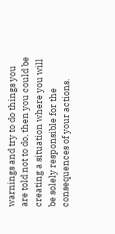warnings and try to do things you are told not to do, then you could be creating a situation where you will be solely responsible for the consequences of your actions.